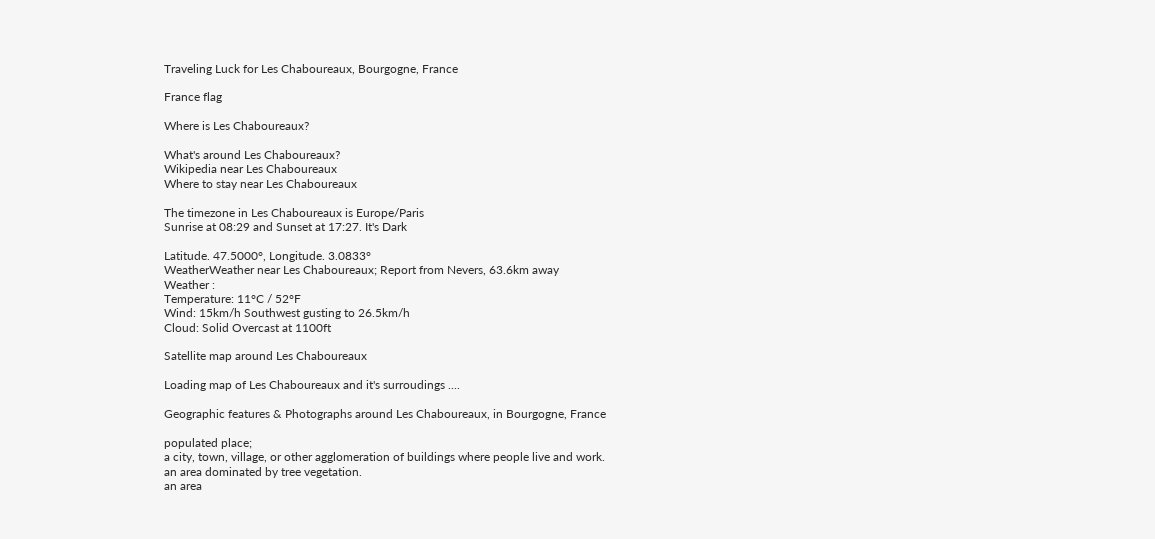Traveling Luck for Les Chaboureaux, Bourgogne, France

France flag

Where is Les Chaboureaux?

What's around Les Chaboureaux?
Wikipedia near Les Chaboureaux
Where to stay near Les Chaboureaux

The timezone in Les Chaboureaux is Europe/Paris
Sunrise at 08:29 and Sunset at 17:27. It's Dark

Latitude. 47.5000°, Longitude. 3.0833°
WeatherWeather near Les Chaboureaux; Report from Nevers, 63.6km away
Weather :
Temperature: 11°C / 52°F
Wind: 15km/h Southwest gusting to 26.5km/h
Cloud: Solid Overcast at 1100ft

Satellite map around Les Chaboureaux

Loading map of Les Chaboureaux and it's surroudings ....

Geographic features & Photographs around Les Chaboureaux, in Bourgogne, France

populated place;
a city, town, village, or other agglomeration of buildings where people live and work.
an area dominated by tree vegetation.
an area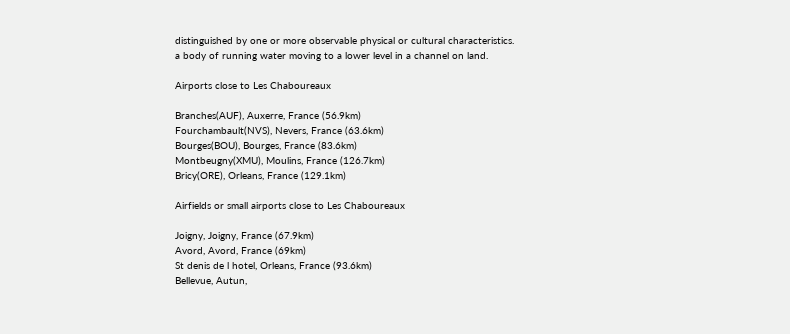distinguished by one or more observable physical or cultural characteristics.
a body of running water moving to a lower level in a channel on land.

Airports close to Les Chaboureaux

Branches(AUF), Auxerre, France (56.9km)
Fourchambault(NVS), Nevers, France (63.6km)
Bourges(BOU), Bourges, France (83.6km)
Montbeugny(XMU), Moulins, France (126.7km)
Bricy(ORE), Orleans, France (129.1km)

Airfields or small airports close to Les Chaboureaux

Joigny, Joigny, France (67.9km)
Avord, Avord, France (69km)
St denis de l hotel, Orleans, France (93.6km)
Bellevue, Autun,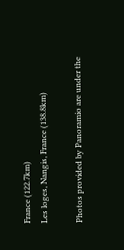France (122.7km)
Les loges, Nangis, France (138.8km)

Photos provided by Panoramio are under the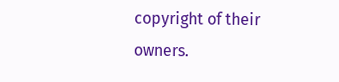copyright of their owners.